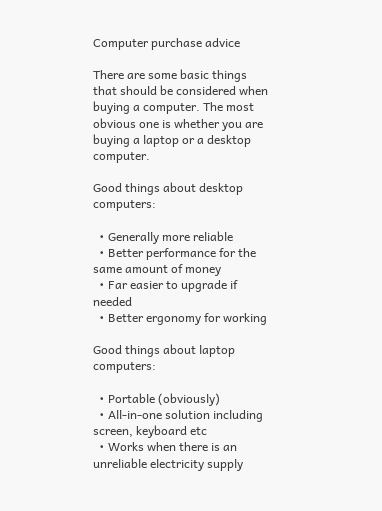Computer purchase advice

There are some basic things that should be considered when buying a computer. The most obvious one is whether you are buying a laptop or a desktop computer.

Good things about desktop computers:

  • Generally more reliable
  • Better performance for the same amount of money
  • Far easier to upgrade if needed
  • Better ergonomy for working

Good things about laptop computers:

  • Portable (obviously)
  • All-in-one solution including screen, keyboard etc
  • Works when there is an unreliable electricity supply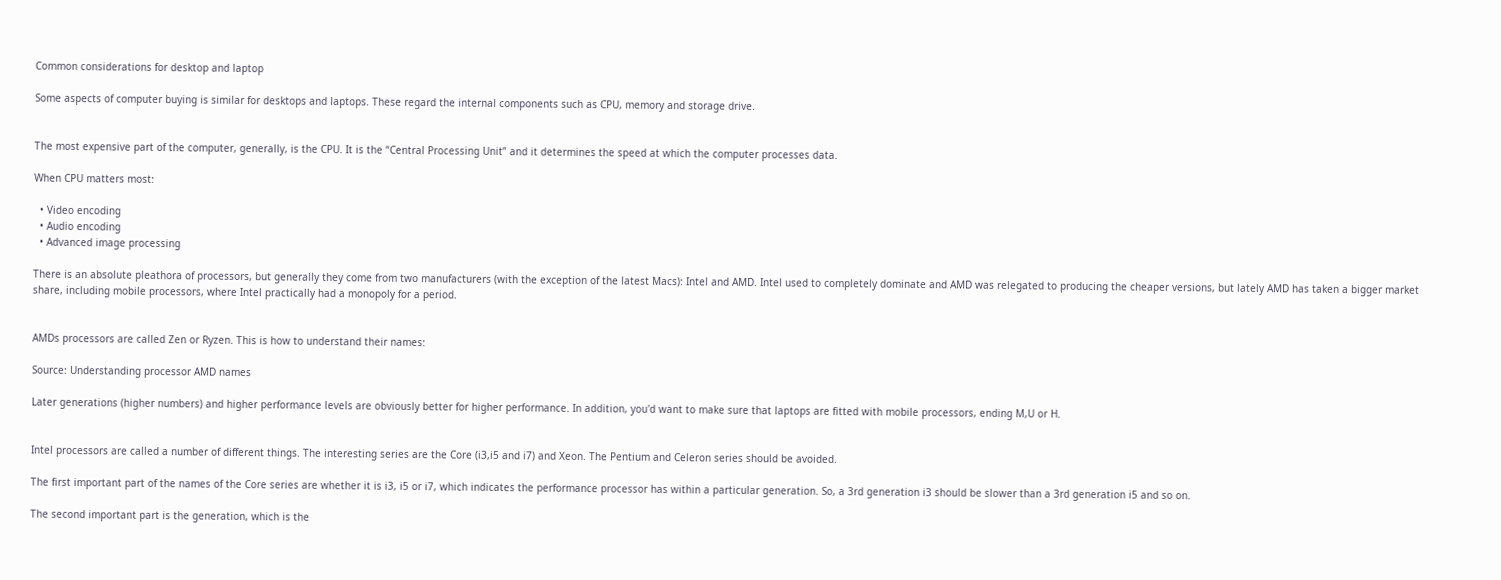Common considerations for desktop and laptop

Some aspects of computer buying is similar for desktops and laptops. These regard the internal components such as CPU, memory and storage drive.


The most expensive part of the computer, generally, is the CPU. It is the “Central Processing Unit” and it determines the speed at which the computer processes data.

When CPU matters most:

  • Video encoding
  • Audio encoding
  • Advanced image processing

There is an absolute pleathora of processors, but generally they come from two manufacturers (with the exception of the latest Macs): Intel and AMD. Intel used to completely dominate and AMD was relegated to producing the cheaper versions, but lately AMD has taken a bigger market share, including mobile processors, where Intel practically had a monopoly for a period.


AMDs processors are called Zen or Ryzen. This is how to understand their names:

Source: Understanding processor AMD names

Later generations (higher numbers) and higher performance levels are obviously better for higher performance. In addition, you'd want to make sure that laptops are fitted with mobile processors, ending M,U or H.


Intel processors are called a number of different things. The interesting series are the Core (i3,i5 and i7) and Xeon. The Pentium and Celeron series should be avoided.

The first important part of the names of the Core series are whether it is i3, i5 or i7, which indicates the performance processor has within a particular generation. So, a 3rd generation i3 should be slower than a 3rd generation i5 and so on.

The second important part is the generation, which is the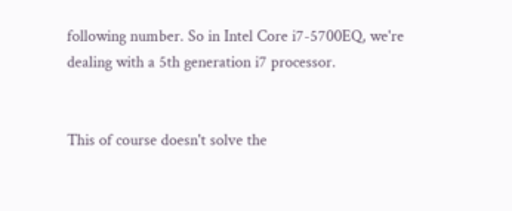following number. So in Intel Core i7-5700EQ, we're dealing with a 5th generation i7 processor.


This of course doesn't solve the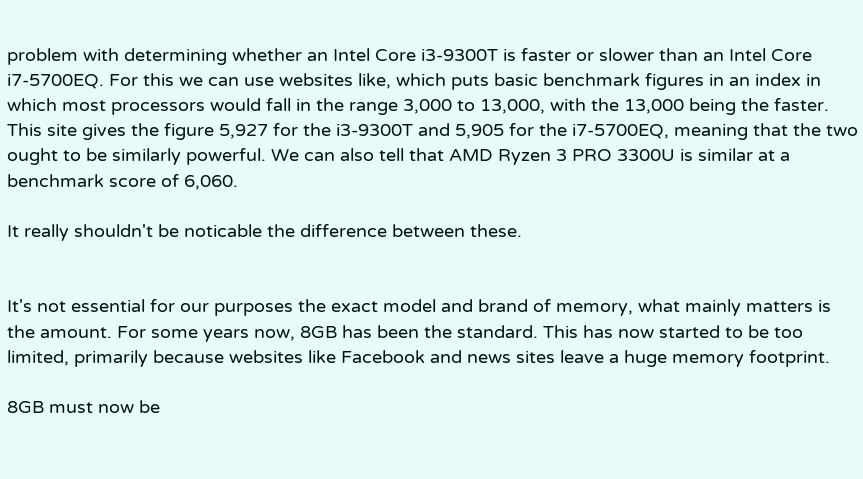problem with determining whether an Intel Core i3-9300T is faster or slower than an Intel Core i7-5700EQ. For this we can use websites like, which puts basic benchmark figures in an index in which most processors would fall in the range 3,000 to 13,000, with the 13,000 being the faster. This site gives the figure 5,927 for the i3-9300T and 5,905 for the i7-5700EQ, meaning that the two ought to be similarly powerful. We can also tell that AMD Ryzen 3 PRO 3300U is similar at a benchmark score of 6,060.

It really shouldn't be noticable the difference between these.


It's not essential for our purposes the exact model and brand of memory, what mainly matters is the amount. For some years now, 8GB has been the standard. This has now started to be too limited, primarily because websites like Facebook and news sites leave a huge memory footprint.

8GB must now be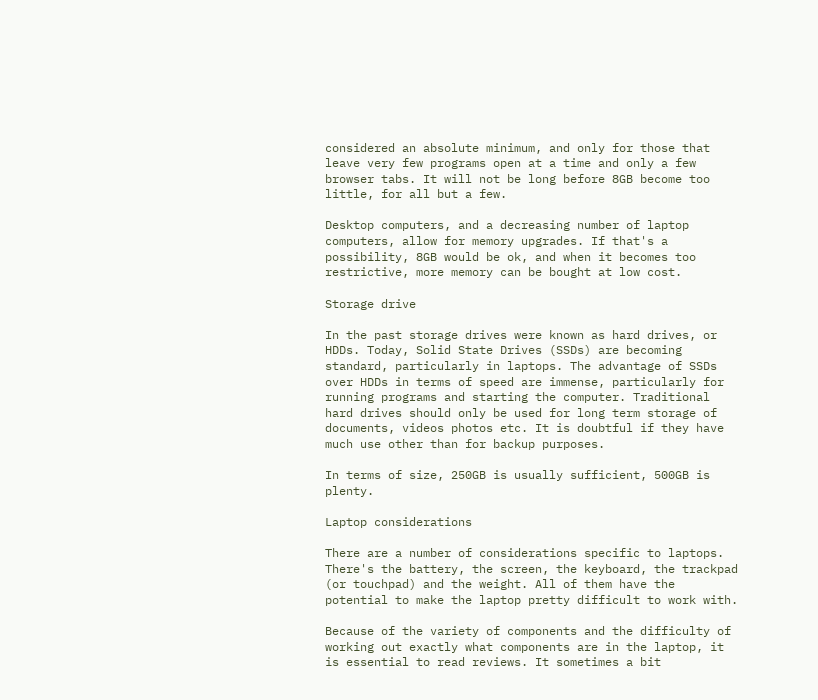considered an absolute minimum, and only for those that leave very few programs open at a time and only a few browser tabs. It will not be long before 8GB become too little, for all but a few.

Desktop computers, and a decreasing number of laptop computers, allow for memory upgrades. If that's a possibility, 8GB would be ok, and when it becomes too restrictive, more memory can be bought at low cost.

Storage drive

In the past storage drives were known as hard drives, or HDDs. Today, Solid State Drives (SSDs) are becoming standard, particularly in laptops. The advantage of SSDs over HDDs in terms of speed are immense, particularly for running programs and starting the computer. Traditional hard drives should only be used for long term storage of documents, videos photos etc. It is doubtful if they have much use other than for backup purposes.

In terms of size, 250GB is usually sufficient, 500GB is plenty.

Laptop considerations

There are a number of considerations specific to laptops. There's the battery, the screen, the keyboard, the trackpad (or touchpad) and the weight. All of them have the potential to make the laptop pretty difficult to work with.

Because of the variety of components and the difficulty of working out exactly what components are in the laptop, it is essential to read reviews. It sometimes a bit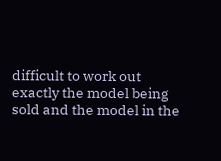difficult to work out exactly the model being sold and the model in the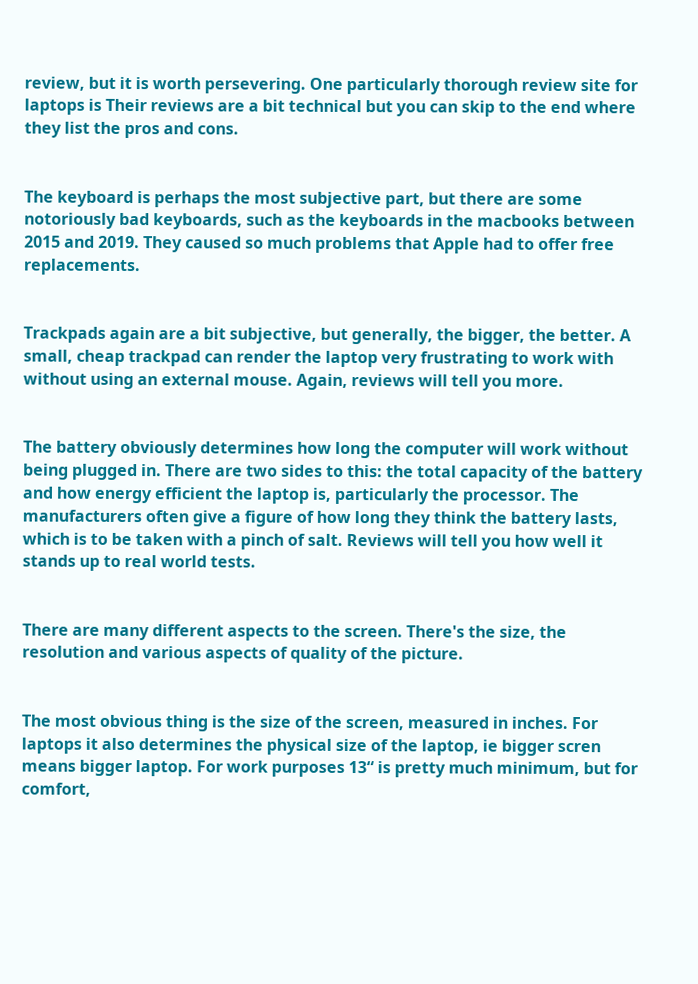review, but it is worth persevering. One particularly thorough review site for laptops is Their reviews are a bit technical but you can skip to the end where they list the pros and cons.


The keyboard is perhaps the most subjective part, but there are some notoriously bad keyboards, such as the keyboards in the macbooks between 2015 and 2019. They caused so much problems that Apple had to offer free replacements.


Trackpads again are a bit subjective, but generally, the bigger, the better. A small, cheap trackpad can render the laptop very frustrating to work with without using an external mouse. Again, reviews will tell you more.


The battery obviously determines how long the computer will work without being plugged in. There are two sides to this: the total capacity of the battery and how energy efficient the laptop is, particularly the processor. The manufacturers often give a figure of how long they think the battery lasts, which is to be taken with a pinch of salt. Reviews will tell you how well it stands up to real world tests.


There are many different aspects to the screen. There's the size, the resolution and various aspects of quality of the picture.


The most obvious thing is the size of the screen, measured in inches. For laptops it also determines the physical size of the laptop, ie bigger scren means bigger laptop. For work purposes 13“ is pretty much minimum, but for comfort,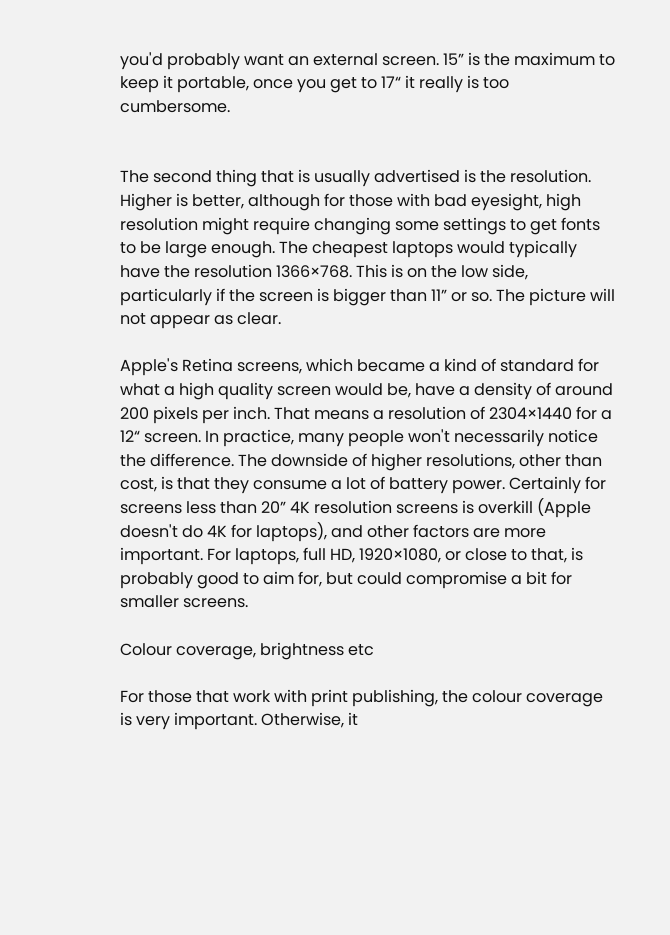you'd probably want an external screen. 15” is the maximum to keep it portable, once you get to 17“ it really is too cumbersome.


The second thing that is usually advertised is the resolution. Higher is better, although for those with bad eyesight, high resolution might require changing some settings to get fonts to be large enough. The cheapest laptops would typically have the resolution 1366×768. This is on the low side, particularly if the screen is bigger than 11” or so. The picture will not appear as clear.

Apple's Retina screens, which became a kind of standard for what a high quality screen would be, have a density of around 200 pixels per inch. That means a resolution of 2304×1440 for a 12“ screen. In practice, many people won't necessarily notice the difference. The downside of higher resolutions, other than cost, is that they consume a lot of battery power. Certainly for screens less than 20” 4K resolution screens is overkill (Apple doesn't do 4K for laptops), and other factors are more important. For laptops, full HD, 1920×1080, or close to that, is probably good to aim for, but could compromise a bit for smaller screens.

Colour coverage, brightness etc

For those that work with print publishing, the colour coverage is very important. Otherwise, it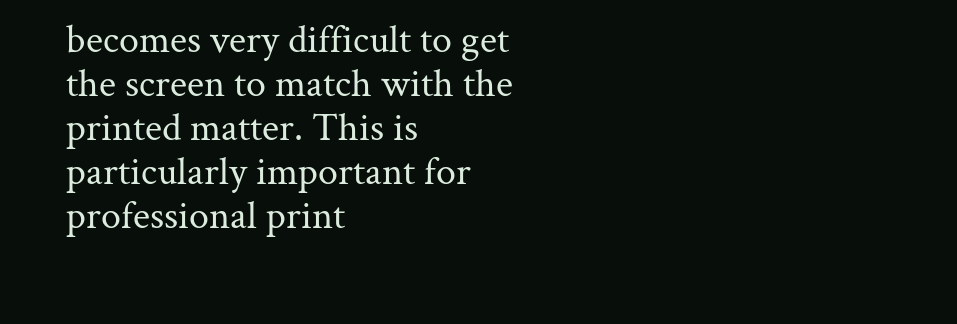becomes very difficult to get the screen to match with the printed matter. This is particularly important for professional print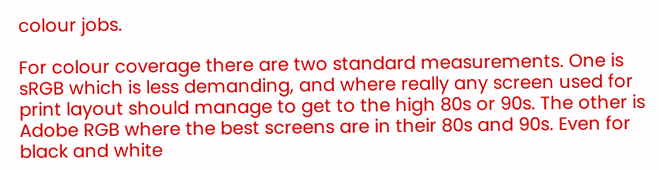colour jobs.

For colour coverage there are two standard measurements. One is sRGB which is less demanding, and where really any screen used for print layout should manage to get to the high 80s or 90s. The other is Adobe RGB where the best screens are in their 80s and 90s. Even for black and white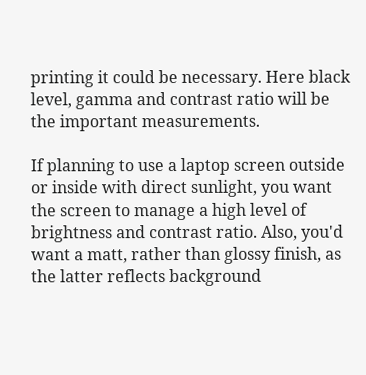printing it could be necessary. Here black level, gamma and contrast ratio will be the important measurements.

If planning to use a laptop screen outside or inside with direct sunlight, you want the screen to manage a high level of brightness and contrast ratio. Also, you'd want a matt, rather than glossy finish, as the latter reflects background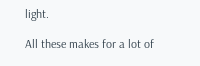light.

All these makes for a lot of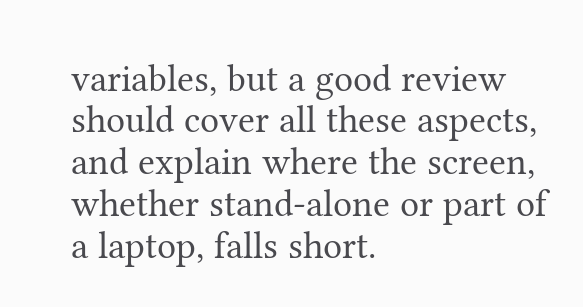variables, but a good review should cover all these aspects, and explain where the screen, whether stand-alone or part of a laptop, falls short.